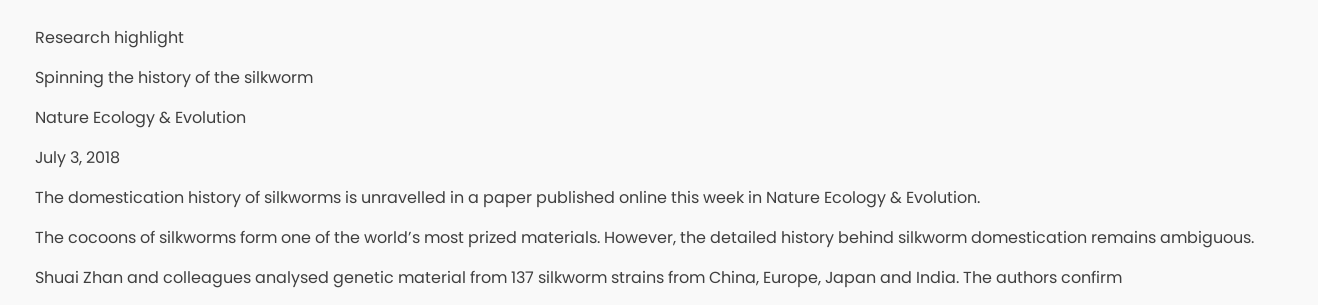Research highlight

Spinning the history of the silkworm

Nature Ecology & Evolution

July 3, 2018

The domestication history of silkworms is unravelled in a paper published online this week in Nature Ecology & Evolution.

The cocoons of silkworms form one of the world’s most prized materials. However, the detailed history behind silkworm domestication remains ambiguous.

Shuai Zhan and colleagues analysed genetic material from 137 silkworm strains from China, Europe, Japan and India. The authors confirm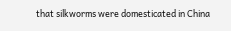that silkworms were domesticated in China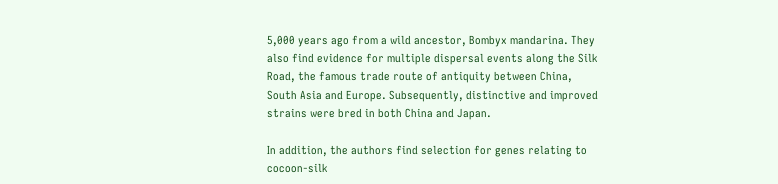5,000 years ago from a wild ancestor, Bombyx mandarina. They also find evidence for multiple dispersal events along the Silk Road, the famous trade route of antiquity between China, South Asia and Europe. Subsequently, distinctive and improved strains were bred in both China and Japan.

In addition, the authors find selection for genes relating to cocoon-silk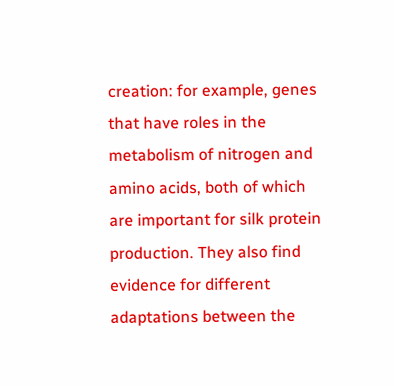creation: for example, genes that have roles in the metabolism of nitrogen and amino acids, both of which are important for silk protein production. They also find evidence for different adaptations between the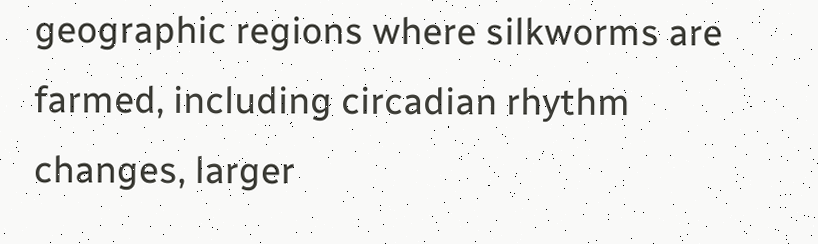geographic regions where silkworms are farmed, including circadian rhythm changes, larger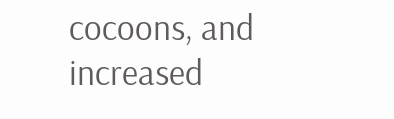cocoons, and increased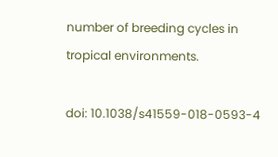number of breeding cycles in tropical environments.

doi: 10.1038/s41559-018-0593-4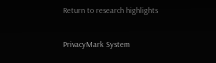Return to research highlights

PrivacyMark System